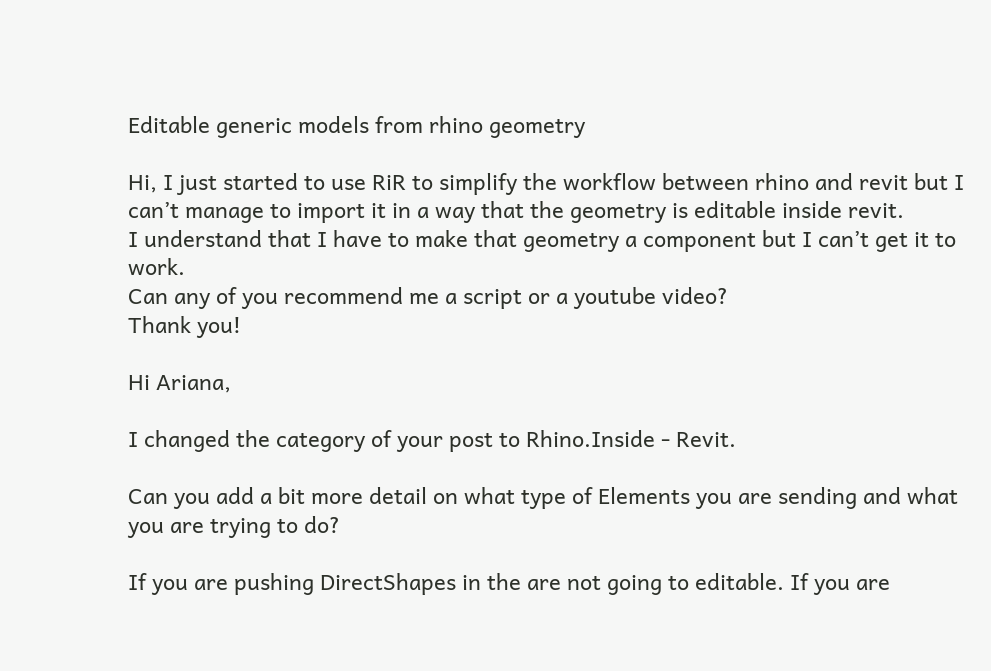Editable generic models from rhino geometry

Hi, I just started to use RiR to simplify the workflow between rhino and revit but I can’t manage to import it in a way that the geometry is editable inside revit.
I understand that I have to make that geometry a component but I can’t get it to work.
Can any of you recommend me a script or a youtube video?
Thank you!

Hi Ariana,

I changed the category of your post to Rhino.Inside - Revit.

Can you add a bit more detail on what type of Elements you are sending and what you are trying to do?

If you are pushing DirectShapes in the are not going to editable. If you are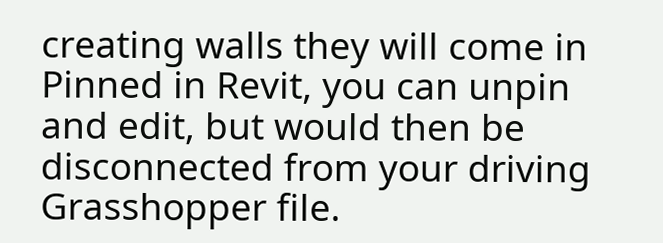creating walls they will come in Pinned in Revit, you can unpin and edit, but would then be disconnected from your driving Grasshopper file.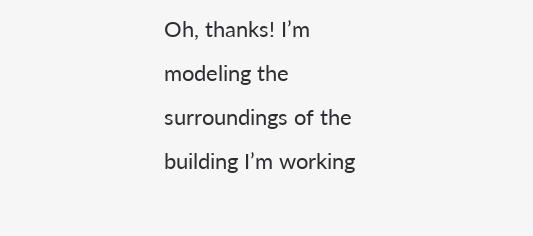Oh, thanks! I’m modeling the surroundings of the building I’m working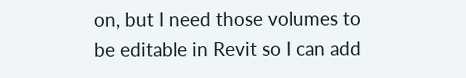on, but I need those volumes to be editable in Revit so I can add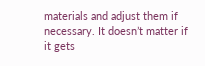materials and adjust them if necessary. It doesn’t matter if it gets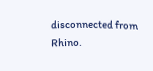disconnected from Rhino.